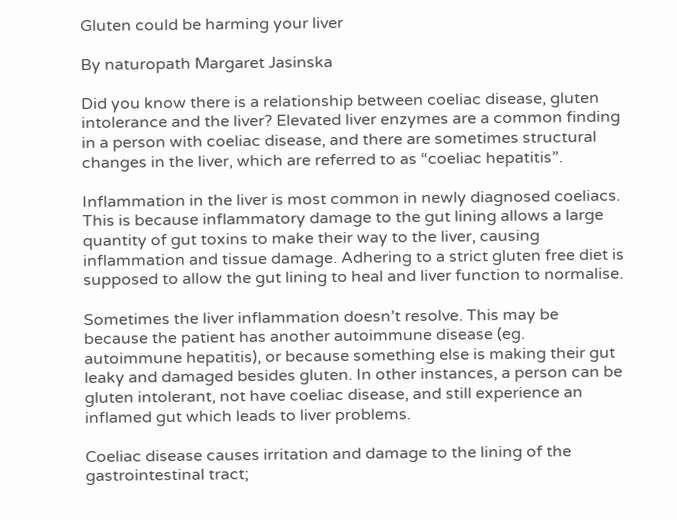Gluten could be harming your liver

By naturopath Margaret Jasinska

Did you know there is a relationship between coeliac disease, gluten intolerance and the liver? Elevated liver enzymes are a common finding in a person with coeliac disease, and there are sometimes structural changes in the liver, which are referred to as “coeliac hepatitis”.

Inflammation in the liver is most common in newly diagnosed coeliacs. This is because inflammatory damage to the gut lining allows a large quantity of gut toxins to make their way to the liver, causing inflammation and tissue damage. Adhering to a strict gluten free diet is supposed to allow the gut lining to heal and liver function to normalise.

Sometimes the liver inflammation doesn’t resolve. This may be because the patient has another autoimmune disease (eg. autoimmune hepatitis), or because something else is making their gut leaky and damaged besides gluten. In other instances, a person can be gluten intolerant, not have coeliac disease, and still experience an inflamed gut which leads to liver problems.

Coeliac disease causes irritation and damage to the lining of the gastrointestinal tract;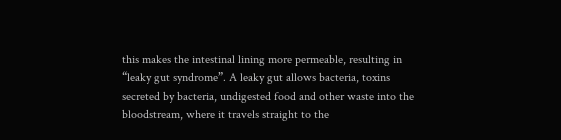this makes the intestinal lining more permeable, resulting in “leaky gut syndrome”. A leaky gut allows bacteria, toxins secreted by bacteria, undigested food and other waste into the bloodstream, where it travels straight to the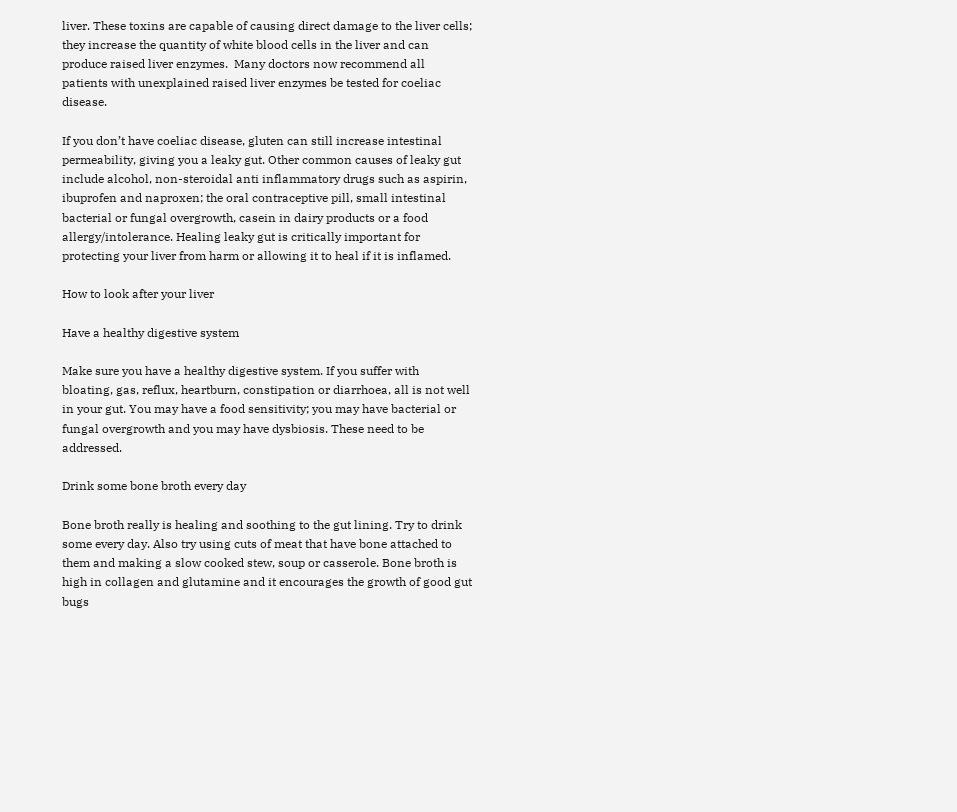liver. These toxins are capable of causing direct damage to the liver cells; they increase the quantity of white blood cells in the liver and can produce raised liver enzymes.  Many doctors now recommend all patients with unexplained raised liver enzymes be tested for coeliac disease.

If you don’t have coeliac disease, gluten can still increase intestinal permeability, giving you a leaky gut. Other common causes of leaky gut include alcohol, non-steroidal anti inflammatory drugs such as aspirin, ibuprofen and naproxen; the oral contraceptive pill, small intestinal bacterial or fungal overgrowth, casein in dairy products or a food allergy/intolerance. Healing leaky gut is critically important for protecting your liver from harm or allowing it to heal if it is inflamed.

How to look after your liver

Have a healthy digestive system

Make sure you have a healthy digestive system. If you suffer with bloating, gas, reflux, heartburn, constipation or diarrhoea, all is not well in your gut. You may have a food sensitivity; you may have bacterial or fungal overgrowth and you may have dysbiosis. These need to be addressed.

Drink some bone broth every day

Bone broth really is healing and soothing to the gut lining. Try to drink some every day. Also try using cuts of meat that have bone attached to them and making a slow cooked stew, soup or casserole. Bone broth is high in collagen and glutamine and it encourages the growth of good gut bugs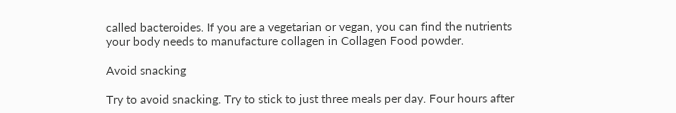called bacteroides. If you are a vegetarian or vegan, you can find the nutrients your body needs to manufacture collagen in Collagen Food powder.

Avoid snacking

Try to avoid snacking. Try to stick to just three meals per day. Four hours after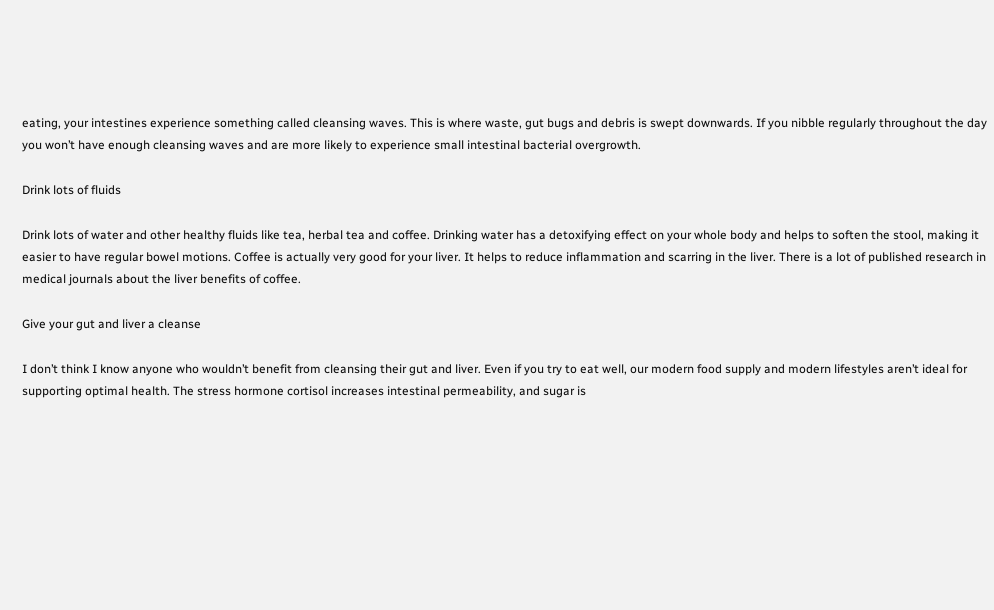eating, your intestines experience something called cleansing waves. This is where waste, gut bugs and debris is swept downwards. If you nibble regularly throughout the day you won’t have enough cleansing waves and are more likely to experience small intestinal bacterial overgrowth.

Drink lots of fluids

Drink lots of water and other healthy fluids like tea, herbal tea and coffee. Drinking water has a detoxifying effect on your whole body and helps to soften the stool, making it easier to have regular bowel motions. Coffee is actually very good for your liver. It helps to reduce inflammation and scarring in the liver. There is a lot of published research in medical journals about the liver benefits of coffee.

Give your gut and liver a cleanse

I don’t think I know anyone who wouldn’t benefit from cleansing their gut and liver. Even if you try to eat well, our modern food supply and modern lifestyles aren’t ideal for supporting optimal health. The stress hormone cortisol increases intestinal permeability, and sugar is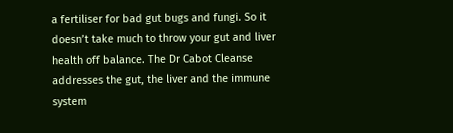a fertiliser for bad gut bugs and fungi. So it doesn’t take much to throw your gut and liver health off balance. The Dr Cabot Cleanse addresses the gut, the liver and the immune system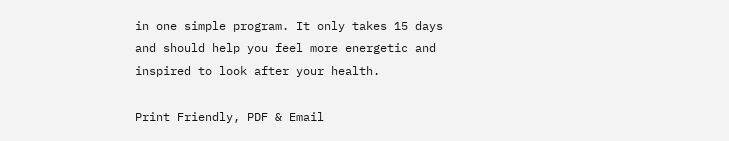in one simple program. It only takes 15 days and should help you feel more energetic and inspired to look after your health.

Print Friendly, PDF & Email